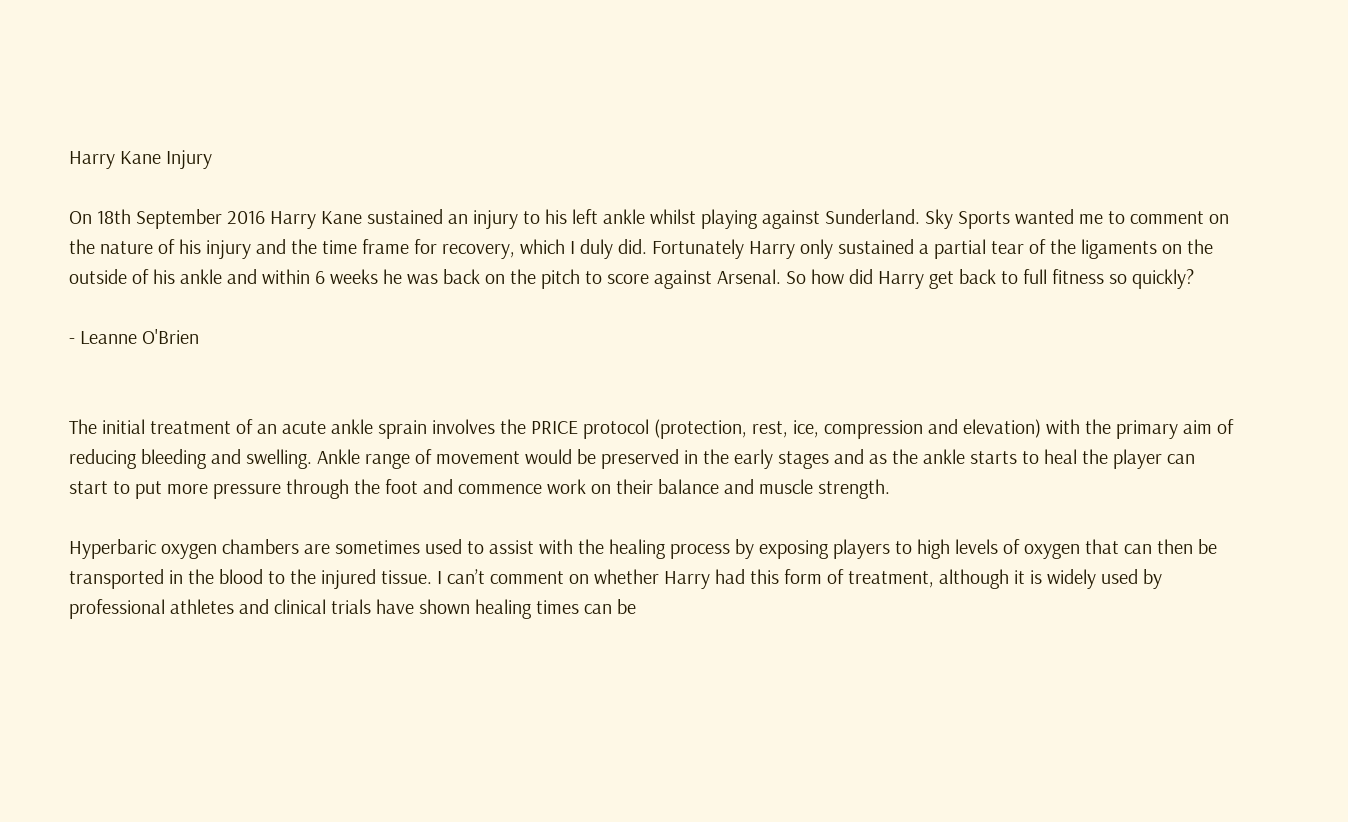Harry Kane Injury

On 18th September 2016 Harry Kane sustained an injury to his left ankle whilst playing against Sunderland. Sky Sports wanted me to comment on the nature of his injury and the time frame for recovery, which I duly did. Fortunately Harry only sustained a partial tear of the ligaments on the outside of his ankle and within 6 weeks he was back on the pitch to score against Arsenal. So how did Harry get back to full fitness so quickly?

- Leanne O'Brien


The initial treatment of an acute ankle sprain involves the PRICE protocol (protection, rest, ice, compression and elevation) with the primary aim of reducing bleeding and swelling. Ankle range of movement would be preserved in the early stages and as the ankle starts to heal the player can start to put more pressure through the foot and commence work on their balance and muscle strength.

Hyperbaric oxygen chambers are sometimes used to assist with the healing process by exposing players to high levels of oxygen that can then be transported in the blood to the injured tissue. I can’t comment on whether Harry had this form of treatment, although it is widely used by professional athletes and clinical trials have shown healing times can be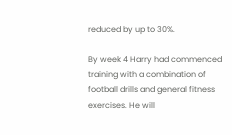reduced by up to 30%.

By week 4 Harry had commenced training with a combination of football drills and general fitness exercises. He will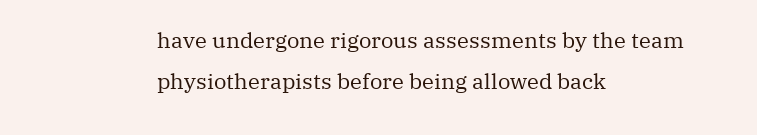have undergone rigorous assessments by the team physiotherapists before being allowed back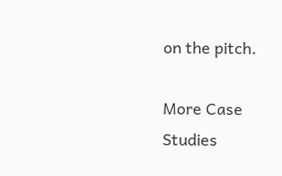on the pitch.

More Case Studies